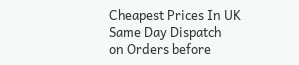Cheapest Prices In UK
Same Day Dispatch
on Orders before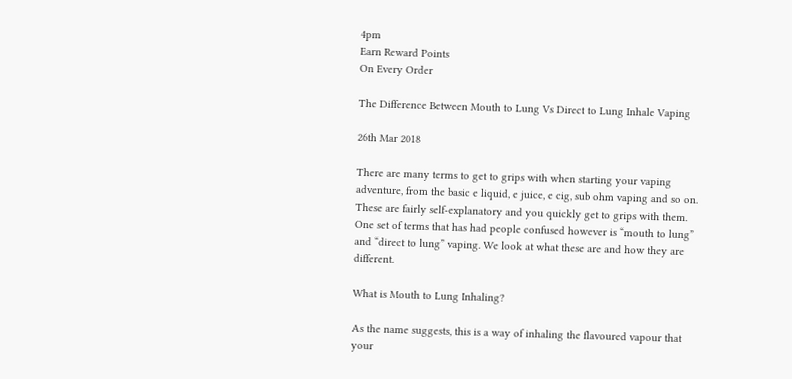4pm
Earn Reward Points
On Every Order

The Difference Between Mouth to Lung Vs Direct to Lung Inhale Vaping

26th Mar 2018

There are many terms to get to grips with when starting your vaping adventure, from the basic e liquid, e juice, e cig, sub ohm vaping and so on. These are fairly self-explanatory and you quickly get to grips with them. One set of terms that has had people confused however is “mouth to lung” and “direct to lung” vaping. We look at what these are and how they are different.

What is Mouth to Lung Inhaling?

As the name suggests, this is a way of inhaling the flavoured vapour that your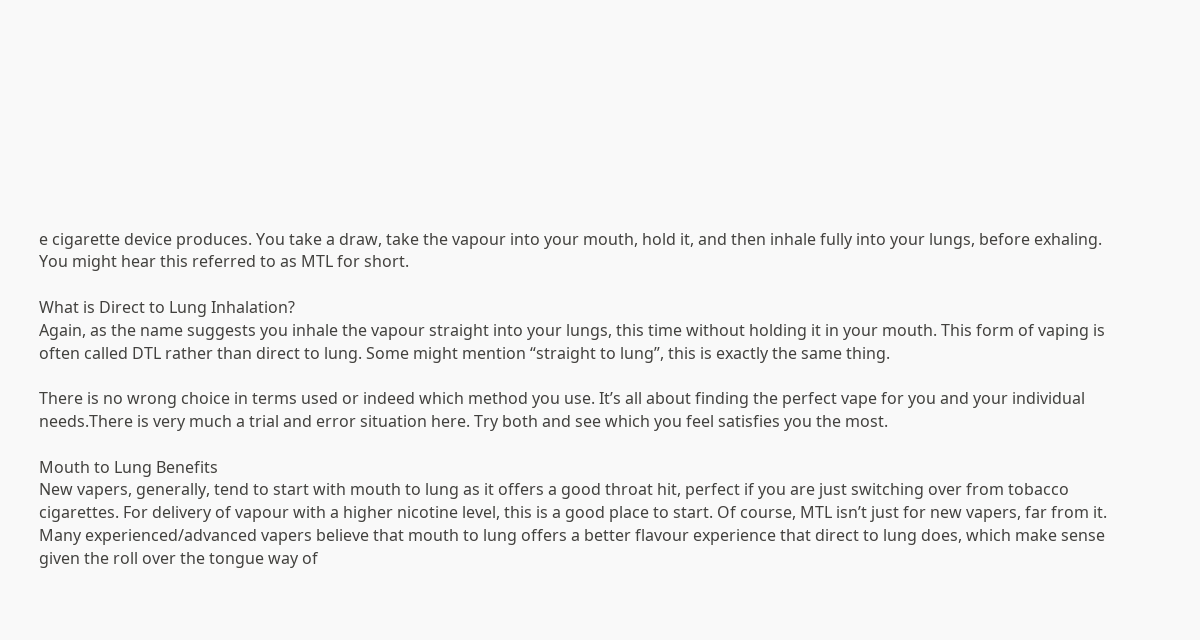e cigarette device produces. You take a draw, take the vapour into your mouth, hold it, and then inhale fully into your lungs, before exhaling. You might hear this referred to as MTL for short.

What is Direct to Lung Inhalation?
Again, as the name suggests you inhale the vapour straight into your lungs, this time without holding it in your mouth. This form of vaping is often called DTL rather than direct to lung. Some might mention “straight to lung”, this is exactly the same thing.

There is no wrong choice in terms used or indeed which method you use. It’s all about finding the perfect vape for you and your individual needs.There is very much a trial and error situation here. Try both and see which you feel satisfies you the most.

Mouth to Lung Benefits
New vapers, generally, tend to start with mouth to lung as it offers a good throat hit, perfect if you are just switching over from tobacco cigarettes. For delivery of vapour with a higher nicotine level, this is a good place to start. Of course, MTL isn’t just for new vapers, far from it. Many experienced/advanced vapers believe that mouth to lung offers a better flavour experience that direct to lung does, which make sense given the roll over the tongue way of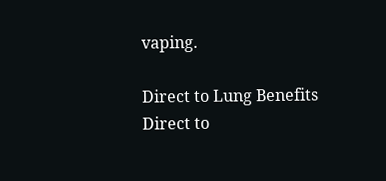vaping.

Direct to Lung Benefits
Direct to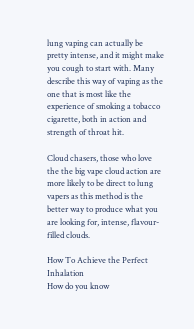lung vaping can actually be pretty intense, and it might make you cough to start with. Many describe this way of vaping as the one that is most like the experience of smoking a tobacco cigarette, both in action and strength of throat hit.

Cloud chasers, those who love the the big vape cloud action are more likely to be direct to lung vapers as this method is the better way to produce what you are looking for, intense, flavour-filled clouds.

How To Achieve the Perfect Inhalation
How do you know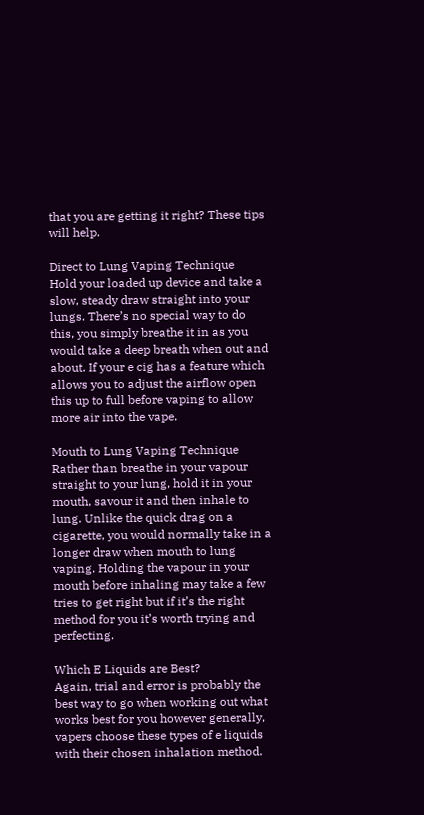that you are getting it right? These tips will help.

Direct to Lung Vaping Technique
Hold your loaded up device and take a slow, steady draw straight into your lungs. There’s no special way to do this, you simply breathe it in as you would take a deep breath when out and about. If your e cig has a feature which allows you to adjust the airflow open this up to full before vaping to allow more air into the vape.

Mouth to Lung Vaping Technique
Rather than breathe in your vapour straight to your lung, hold it in your mouth, savour it and then inhale to lung. Unlike the quick drag on a cigarette, you would normally take in a longer draw when mouth to lung vaping. Holding the vapour in your mouth before inhaling may take a few tries to get right but if it’s the right method for you it’s worth trying and perfecting.

Which E Liquids are Best?
Again, trial and error is probably the best way to go when working out what works best for you however generally, vapers choose these types of e liquids with their chosen inhalation method.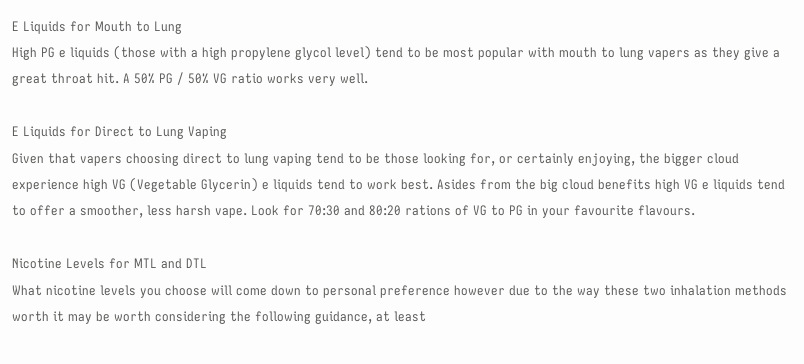E Liquids for Mouth to Lung
High PG e liquids (those with a high propylene glycol level) tend to be most popular with mouth to lung vapers as they give a great throat hit. A 50% PG / 50% VG ratio works very well.

E Liquids for Direct to Lung Vaping
Given that vapers choosing direct to lung vaping tend to be those looking for, or certainly enjoying, the bigger cloud experience high VG (Vegetable Glycerin) e liquids tend to work best. Asides from the big cloud benefits high VG e liquids tend to offer a smoother, less harsh vape. Look for 70:30 and 80:20 rations of VG to PG in your favourite flavours.

Nicotine Levels for MTL and DTL
What nicotine levels you choose will come down to personal preference however due to the way these two inhalation methods worth it may be worth considering the following guidance, at least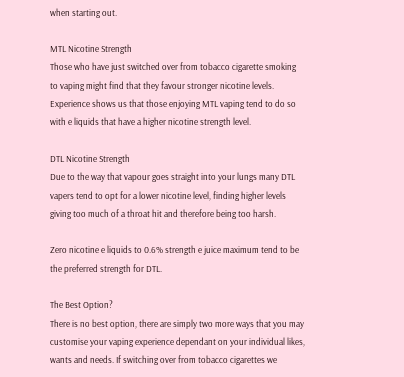when starting out.

MTL Nicotine Strength
Those who have just switched over from tobacco cigarette smoking to vaping might find that they favour stronger nicotine levels. Experience shows us that those enjoying MTL vaping tend to do so with e liquids that have a higher nicotine strength level.

DTL Nicotine Strength
Due to the way that vapour goes straight into your lungs many DTL vapers tend to opt for a lower nicotine level, finding higher levels giving too much of a throat hit and therefore being too harsh.

Zero nicotine e liquids to 0.6% strength e juice maximum tend to be the preferred strength for DTL.

The Best Option?
There is no best option, there are simply two more ways that you may customise your vaping experience dependant on your individual likes, wants and needs. If switching over from tobacco cigarettes we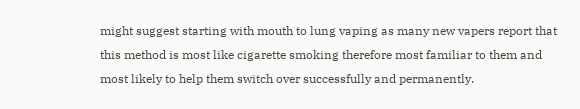might suggest starting with mouth to lung vaping as many new vapers report that this method is most like cigarette smoking therefore most familiar to them and most likely to help them switch over successfully and permanently.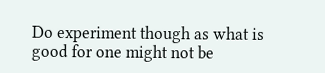Do experiment though as what is good for one might not be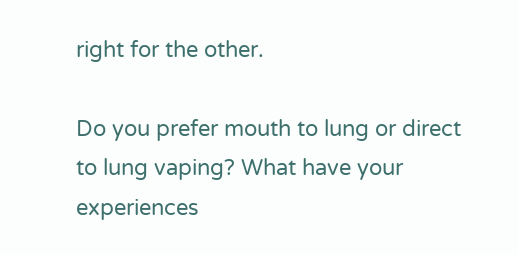right for the other.

Do you prefer mouth to lung or direct to lung vaping? What have your experiences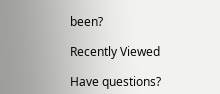been?

Recently Viewed

Have questions?